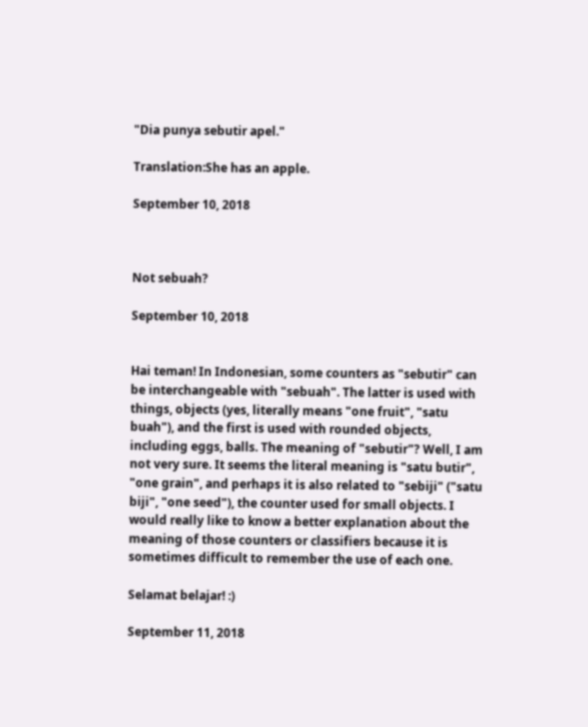"Dia punya sebutir apel."

Translation:She has an apple.

September 10, 2018



Not sebuah?

September 10, 2018


Hai teman! In Indonesian, some counters as "sebutir" can be interchangeable with "sebuah". The latter is used with things, objects (yes, literally means "one fruit", "satu buah"), and the first is used with rounded objects, including eggs, balls. The meaning of "sebutir"? Well, I am not very sure. It seems the literal meaning is "satu butir", "one grain", and perhaps it is also related to "sebiji" ("satu biji", "one seed"), the counter used for small objects. I would really like to know a better explanation about the meaning of those counters or classifiers because it is sometimes difficult to remember the use of each one.

Selamat belajar! :)

September 11, 2018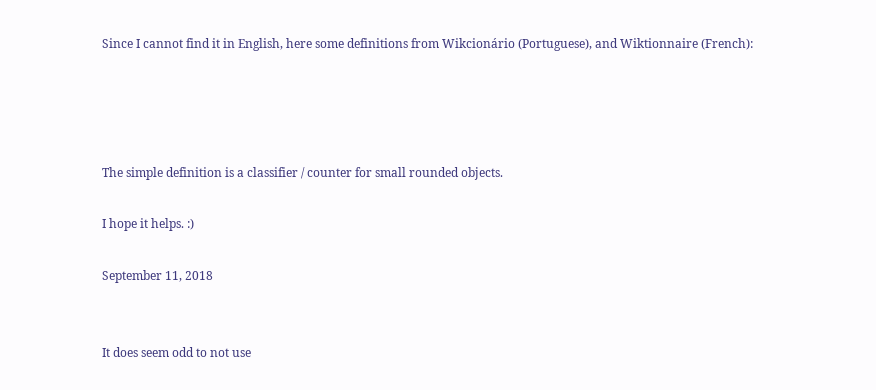Since I cannot find it in English, here some definitions from Wikcionário (Portuguese), and Wiktionnaire (French):




The simple definition is a classifier / counter for small rounded objects.

I hope it helps. :)

September 11, 2018


It does seem odd to not use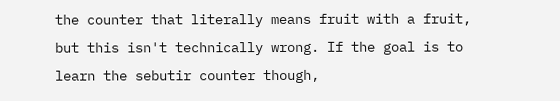the counter that literally means fruit with a fruit, but this isn't technically wrong. If the goal is to learn the sebutir counter though,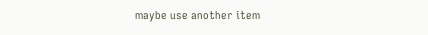maybe use another item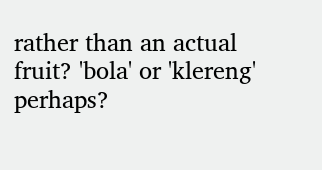rather than an actual fruit? 'bola' or 'klereng' perhaps?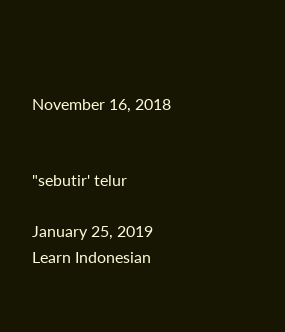November 16, 2018


"sebutir' telur

January 25, 2019
Learn Indonesian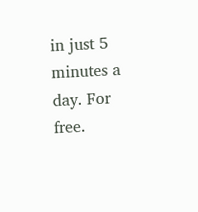in just 5 minutes a day. For free.